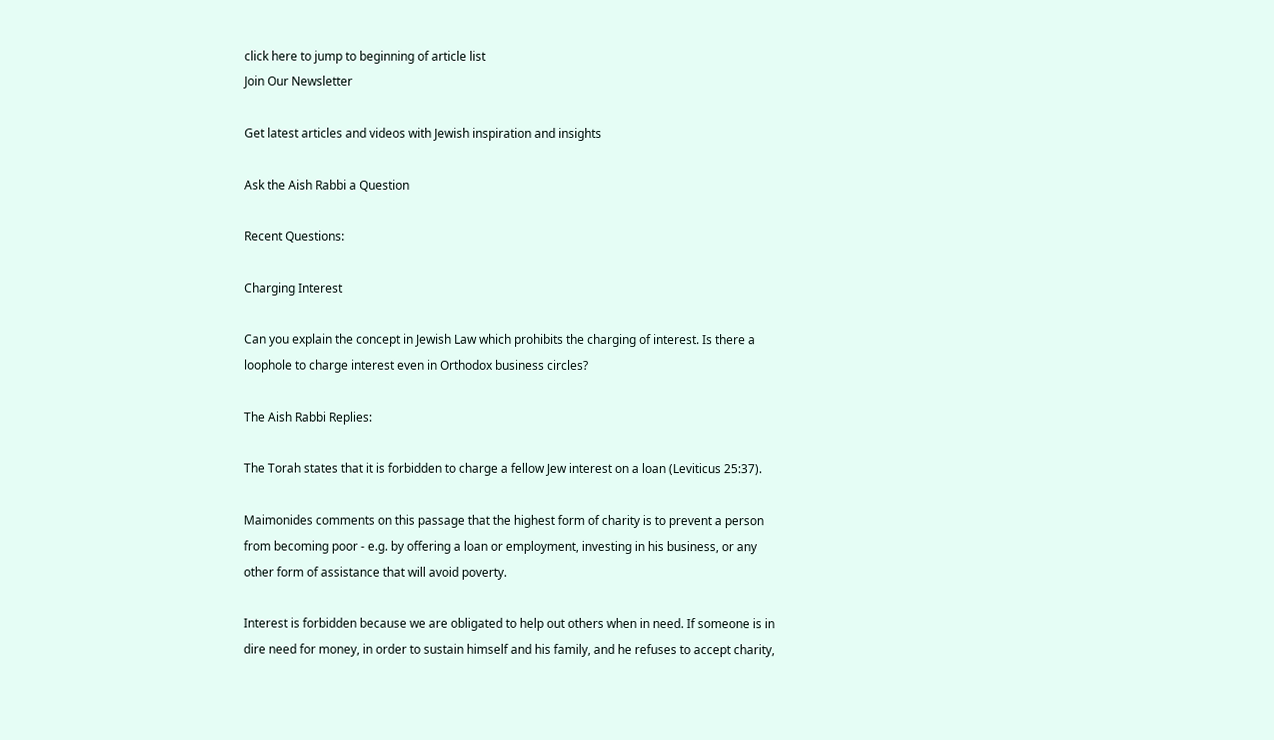click here to jump to beginning of article list
Join Our Newsletter

Get latest articles and videos with Jewish inspiration and insights

Ask the Aish Rabbi a Question

Recent Questions:

Charging Interest

Can you explain the concept in Jewish Law which prohibits the charging of interest. Is there a loophole to charge interest even in Orthodox business circles?

The Aish Rabbi Replies:

The Torah states that it is forbidden to charge a fellow Jew interest on a loan (Leviticus 25:37).

Maimonides comments on this passage that the highest form of charity is to prevent a person from becoming poor - e.g. by offering a loan or employment, investing in his business, or any other form of assistance that will avoid poverty.

Interest is forbidden because we are obligated to help out others when in need. If someone is in dire need for money, in order to sustain himself and his family, and he refuses to accept charity,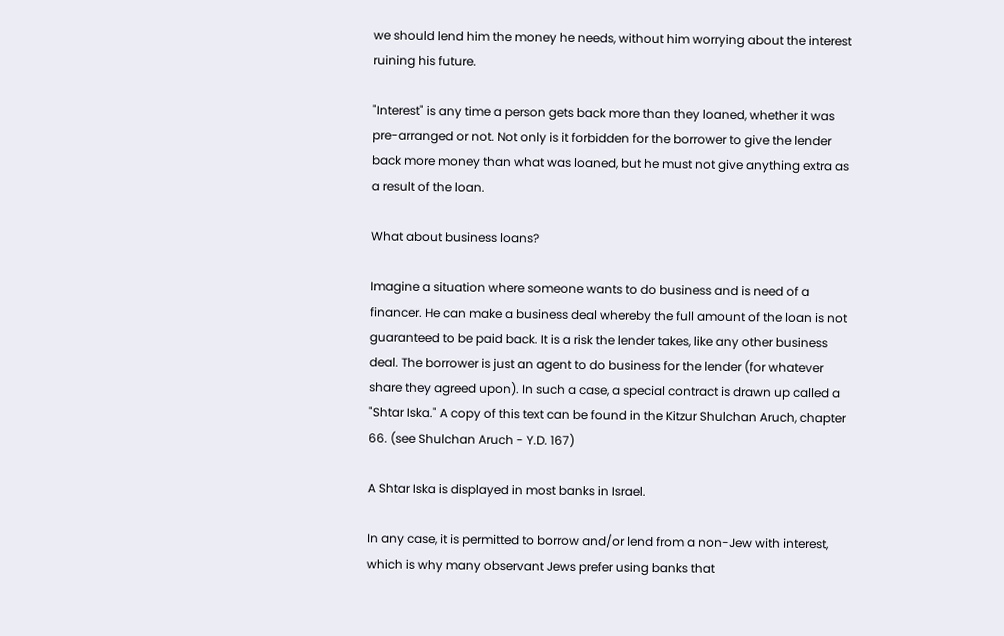we should lend him the money he needs, without him worrying about the interest ruining his future.

"Interest" is any time a person gets back more than they loaned, whether it was pre-arranged or not. Not only is it forbidden for the borrower to give the lender back more money than what was loaned, but he must not give anything extra as a result of the loan.

What about business loans?

Imagine a situation where someone wants to do business and is need of a financer. He can make a business deal whereby the full amount of the loan is not guaranteed to be paid back. It is a risk the lender takes, like any other business deal. The borrower is just an agent to do business for the lender (for whatever share they agreed upon). In such a case, a special contract is drawn up called a "Shtar Iska." A copy of this text can be found in the Kitzur Shulchan Aruch, chapter 66. (see Shulchan Aruch - Y.D. 167)

A Shtar Iska is displayed in most banks in Israel.

In any case, it is permitted to borrow and/or lend from a non-Jew with interest, which is why many observant Jews prefer using banks that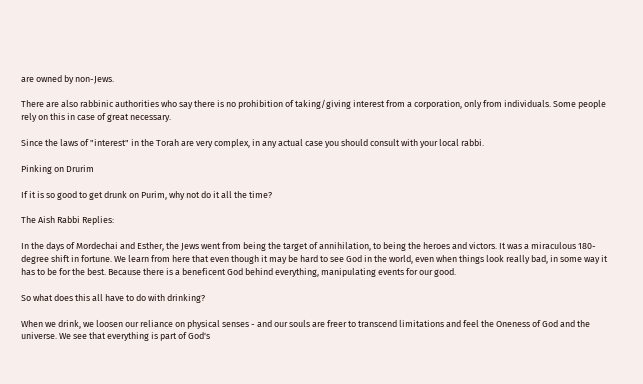are owned by non-Jews.

There are also rabbinic authorities who say there is no prohibition of taking/giving interest from a corporation, only from individuals. Some people rely on this in case of great necessary.

Since the laws of "interest" in the Torah are very complex, in any actual case you should consult with your local rabbi.

Pinking on Drurim

If it is so good to get drunk on Purim, why not do it all the time?

The Aish Rabbi Replies:

In the days of Mordechai and Esther, the Jews went from being the target of annihilation, to being the heroes and victors. It was a miraculous 180-degree shift in fortune. We learn from here that even though it may be hard to see God in the world, even when things look really bad, in some way it has to be for the best. Because there is a beneficent God behind everything, manipulating events for our good.

So what does this all have to do with drinking?

When we drink, we loosen our reliance on physical senses - and our souls are freer to transcend limitations and feel the Oneness of God and the universe. We see that everything is part of God's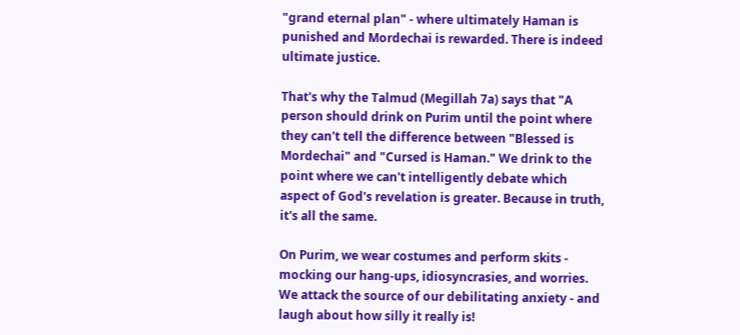"grand eternal plan" - where ultimately Haman is punished and Mordechai is rewarded. There is indeed ultimate justice.

That's why the Talmud (Megillah 7a) says that "A person should drink on Purim until the point where they can't tell the difference between "Blessed is Mordechai" and "Cursed is Haman." We drink to the point where we can't intelligently debate which aspect of God's revelation is greater. Because in truth, it's all the same.

On Purim, we wear costumes and perform skits - mocking our hang-ups, idiosyncrasies, and worries. We attack the source of our debilitating anxiety - and laugh about how silly it really is!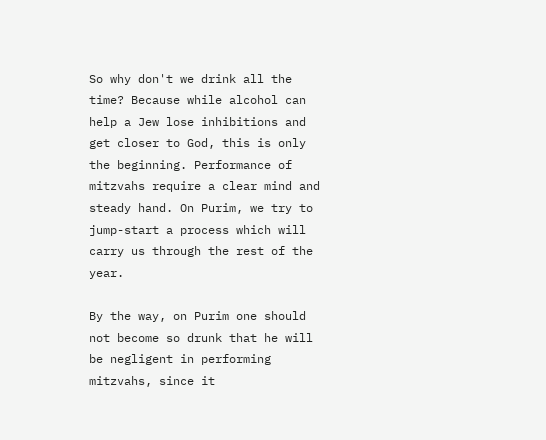So why don't we drink all the time? Because while alcohol can help a Jew lose inhibitions and get closer to God, this is only the beginning. Performance of mitzvahs require a clear mind and steady hand. On Purim, we try to jump-start a process which will carry us through the rest of the year.

By the way, on Purim one should not become so drunk that he will be negligent in performing mitzvahs, since it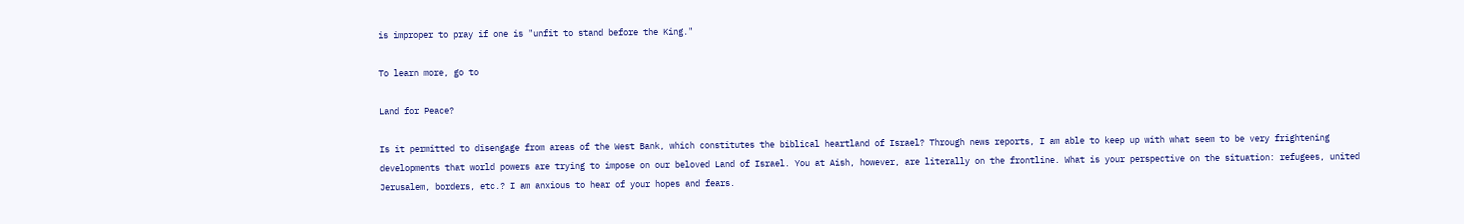is improper to pray if one is "unfit to stand before the King."

To learn more, go to

Land for Peace?

Is it permitted to disengage from areas of the West Bank, which constitutes the biblical heartland of Israel? Through news reports, I am able to keep up with what seem to be very frightening developments that world powers are trying to impose on our beloved Land of Israel. You at Aish, however, are literally on the frontline. What is your perspective on the situation: refugees, united Jerusalem, borders, etc.? I am anxious to hear of your hopes and fears.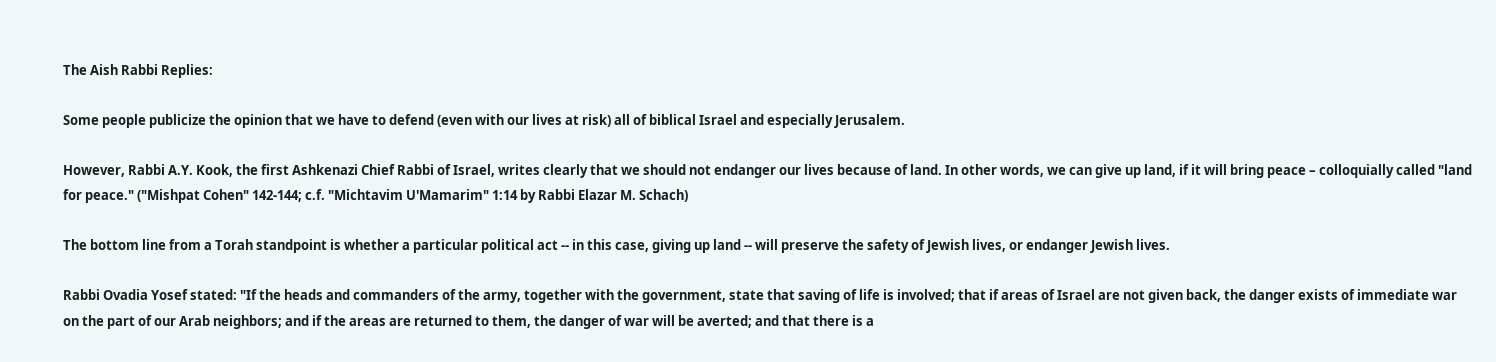The Aish Rabbi Replies:

Some people publicize the opinion that we have to defend (even with our lives at risk) all of biblical Israel and especially Jerusalem.

However, Rabbi A.Y. Kook, the first Ashkenazi Chief Rabbi of Israel, writes clearly that we should not endanger our lives because of land. In other words, we can give up land, if it will bring peace – colloquially called "land for peace." ("Mishpat Cohen" 142-144; c.f. "Michtavim U'Mamarim" 1:14 by Rabbi Elazar M. Schach)

The bottom line from a Torah standpoint is whether a particular political act -- in this case, giving up land -- will preserve the safety of Jewish lives, or endanger Jewish lives.

Rabbi Ovadia Yosef stated: "If the heads and commanders of the army, together with the government, state that saving of life is involved; that if areas of Israel are not given back, the danger exists of immediate war on the part of our Arab neighbors; and if the areas are returned to them, the danger of war will be averted; and that there is a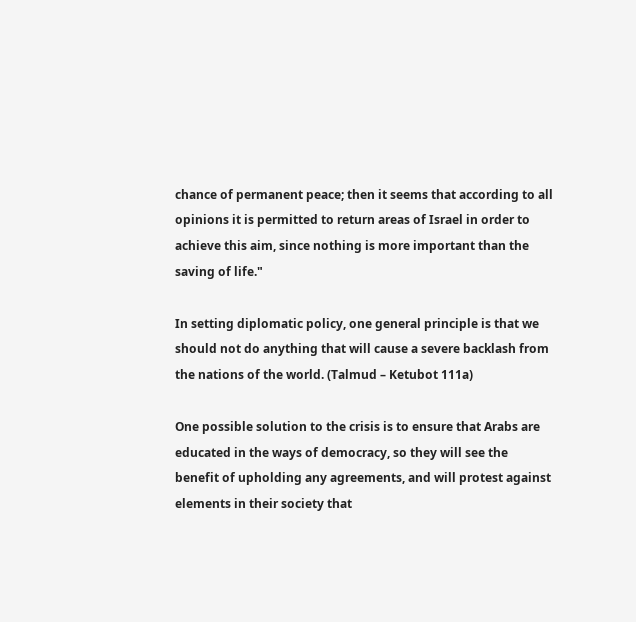chance of permanent peace; then it seems that according to all opinions it is permitted to return areas of Israel in order to achieve this aim, since nothing is more important than the saving of life."

In setting diplomatic policy, one general principle is that we should not do anything that will cause a severe backlash from the nations of the world. (Talmud – Ketubot 111a)

One possible solution to the crisis is to ensure that Arabs are educated in the ways of democracy, so they will see the benefit of upholding any agreements, and will protest against elements in their society that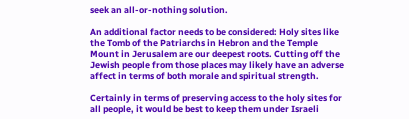seek an all-or-nothing solution.

An additional factor needs to be considered: Holy sites like the Tomb of the Patriarchs in Hebron and the Temple Mount in Jerusalem are our deepest roots. Cutting off the Jewish people from those places may likely have an adverse affect in terms of both morale and spiritual strength.

Certainly in terms of preserving access to the holy sites for all people, it would be best to keep them under Israeli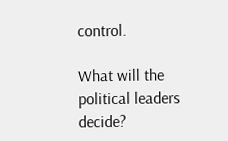control.

What will the political leaders decide?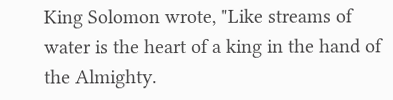King Solomon wrote, "Like streams of water is the heart of a king in the hand of the Almighty.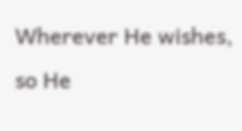Wherever He wishes, so He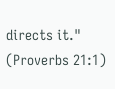directs it." (Proverbs 21:1)